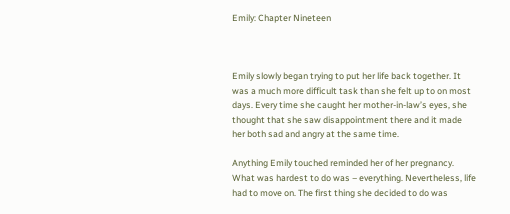Emily: Chapter Nineteen



Emily slowly began trying to put her life back together. It was a much more difficult task than she felt up to on most days. Every time she caught her mother-in-law’s eyes, she thought that she saw disappointment there and it made her both sad and angry at the same time.

Anything Emily touched reminded her of her pregnancy. What was hardest to do was – everything. Nevertheless, life had to move on. The first thing she decided to do was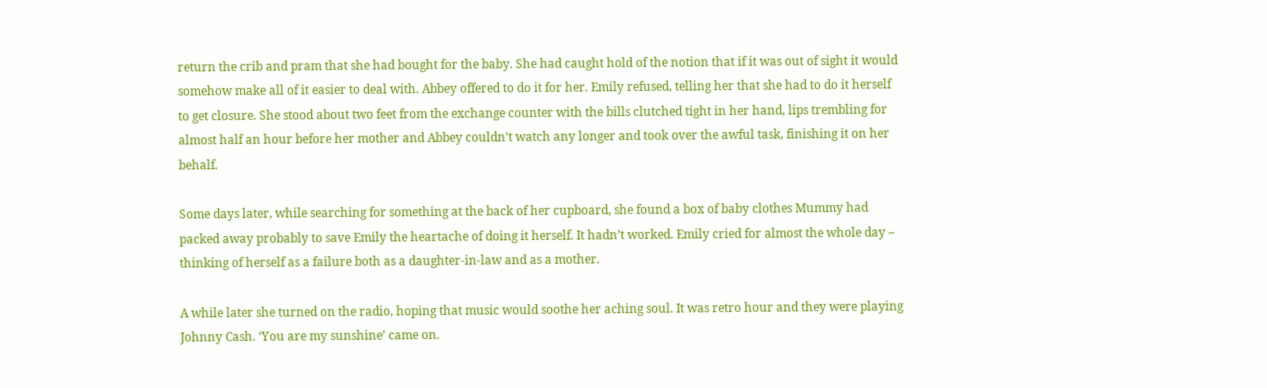return the crib and pram that she had bought for the baby. She had caught hold of the notion that if it was out of sight it would somehow make all of it easier to deal with. Abbey offered to do it for her. Emily refused, telling her that she had to do it herself to get closure. She stood about two feet from the exchange counter with the bills clutched tight in her hand, lips trembling for almost half an hour before her mother and Abbey couldn’t watch any longer and took over the awful task, finishing it on her behalf.

Some days later, while searching for something at the back of her cupboard, she found a box of baby clothes Mummy had packed away probably to save Emily the heartache of doing it herself. It hadn’t worked. Emily cried for almost the whole day – thinking of herself as a failure both as a daughter-in-law and as a mother.

A while later she turned on the radio, hoping that music would soothe her aching soul. It was retro hour and they were playing Johnny Cash. ‘You are my sunshine’ came on.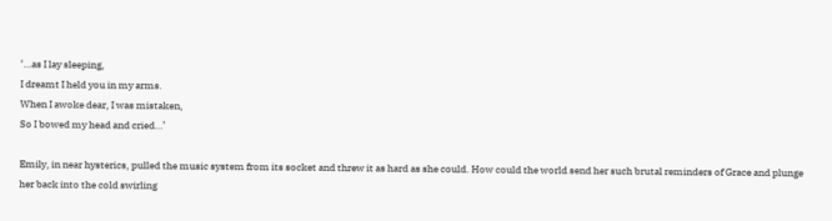‘…as I lay sleeping,
I dreamt I held you in my arms.
When I awoke dear, I was mistaken,
So I bowed my head and cried…’

Emily, in near hysterics, pulled the music system from its socket and threw it as hard as she could. How could the world send her such brutal reminders of Grace and plunge her back into the cold swirling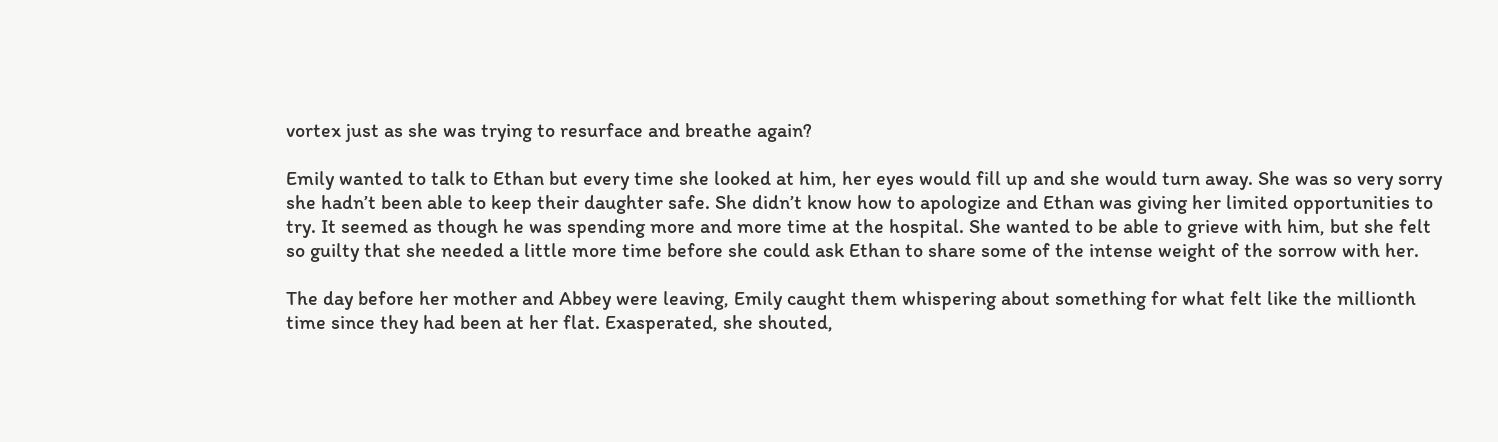vortex just as she was trying to resurface and breathe again?

Emily wanted to talk to Ethan but every time she looked at him, her eyes would fill up and she would turn away. She was so very sorry she hadn’t been able to keep their daughter safe. She didn’t know how to apologize and Ethan was giving her limited opportunities to try. It seemed as though he was spending more and more time at the hospital. She wanted to be able to grieve with him, but she felt so guilty that she needed a little more time before she could ask Ethan to share some of the intense weight of the sorrow with her.

The day before her mother and Abbey were leaving, Emily caught them whispering about something for what felt like the millionth time since they had been at her flat. Exasperated, she shouted,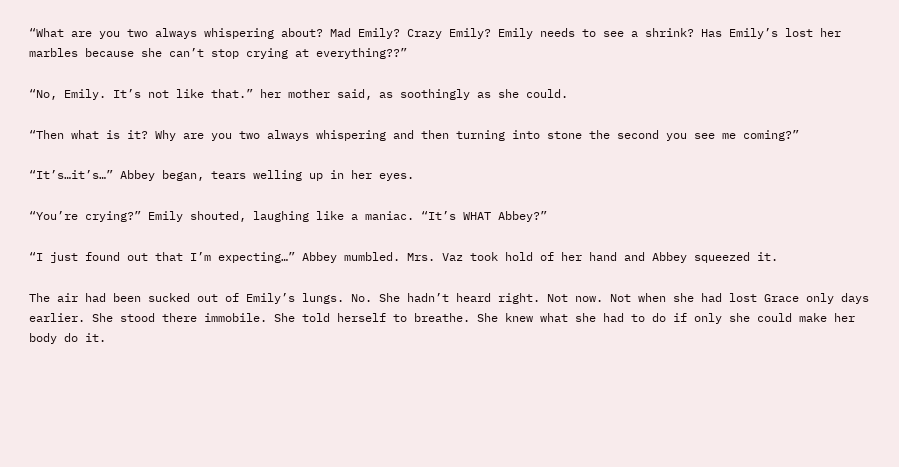“What are you two always whispering about? Mad Emily? Crazy Emily? Emily needs to see a shrink? Has Emily’s lost her marbles because she can’t stop crying at everything??”

“No, Emily. It’s not like that.” her mother said, as soothingly as she could.

“Then what is it? Why are you two always whispering and then turning into stone the second you see me coming?”

“It’s…it’s…” Abbey began, tears welling up in her eyes.

“You’re crying?” Emily shouted, laughing like a maniac. “It’s WHAT Abbey?”

“I just found out that I’m expecting…” Abbey mumbled. Mrs. Vaz took hold of her hand and Abbey squeezed it.

The air had been sucked out of Emily’s lungs. No. She hadn’t heard right. Not now. Not when she had lost Grace only days earlier. She stood there immobile. She told herself to breathe. She knew what she had to do if only she could make her body do it.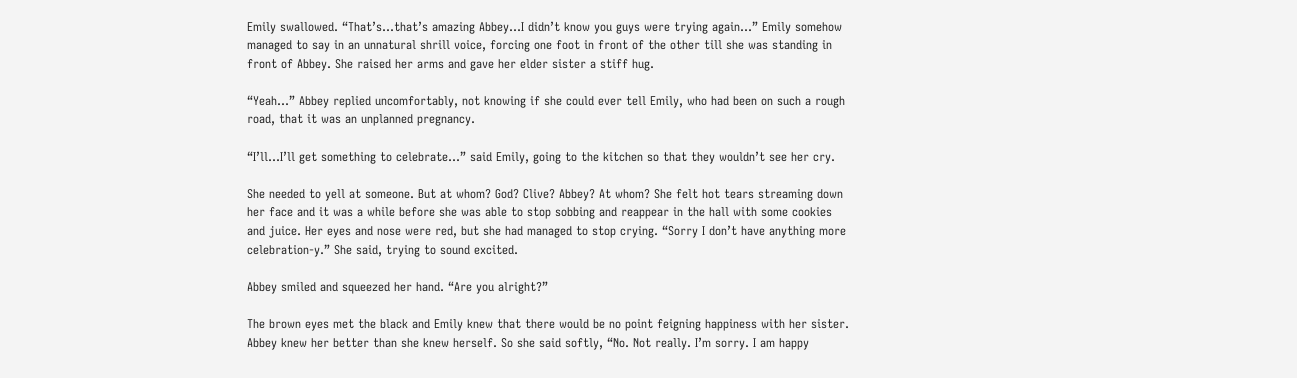Emily swallowed. “That’s…that’s amazing Abbey…I didn’t know you guys were trying again…” Emily somehow managed to say in an unnatural shrill voice, forcing one foot in front of the other till she was standing in front of Abbey. She raised her arms and gave her elder sister a stiff hug.

“Yeah…” Abbey replied uncomfortably, not knowing if she could ever tell Emily, who had been on such a rough road, that it was an unplanned pregnancy.

“I’ll…I’ll get something to celebrate…” said Emily, going to the kitchen so that they wouldn’t see her cry.

She needed to yell at someone. But at whom? God? Clive? Abbey? At whom? She felt hot tears streaming down her face and it was a while before she was able to stop sobbing and reappear in the hall with some cookies and juice. Her eyes and nose were red, but she had managed to stop crying. “Sorry I don’t have anything more celebration-y.” She said, trying to sound excited.

Abbey smiled and squeezed her hand. “Are you alright?”

The brown eyes met the black and Emily knew that there would be no point feigning happiness with her sister. Abbey knew her better than she knew herself. So she said softly, “No. Not really. I’m sorry. I am happy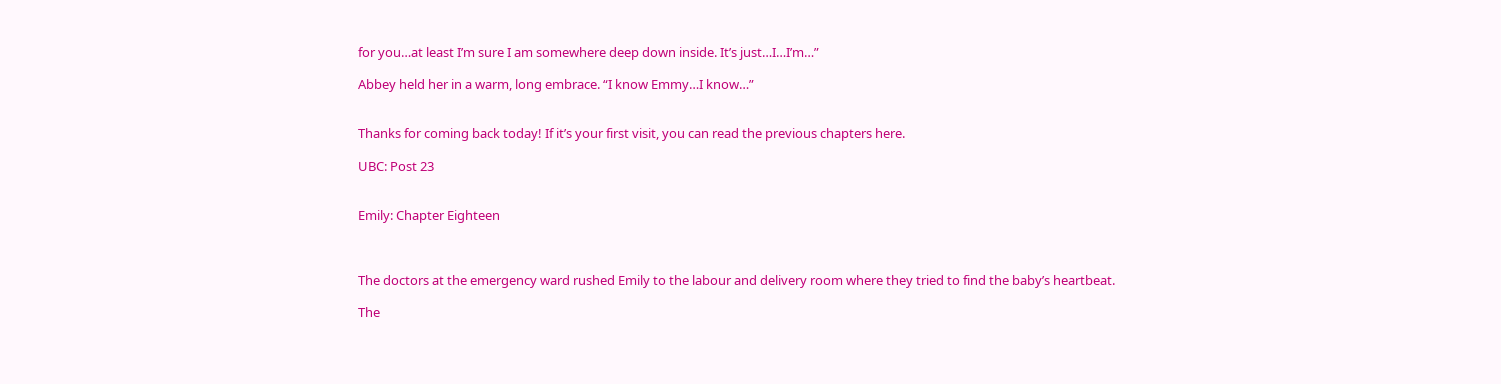for you…at least I’m sure I am somewhere deep down inside. It’s just…I…I’m…”

Abbey held her in a warm, long embrace. “I know Emmy…I know…”


Thanks for coming back today! If it’s your first visit, you can read the previous chapters here.

UBC: Post 23


Emily: Chapter Eighteen



The doctors at the emergency ward rushed Emily to the labour and delivery room where they tried to find the baby’s heartbeat.

The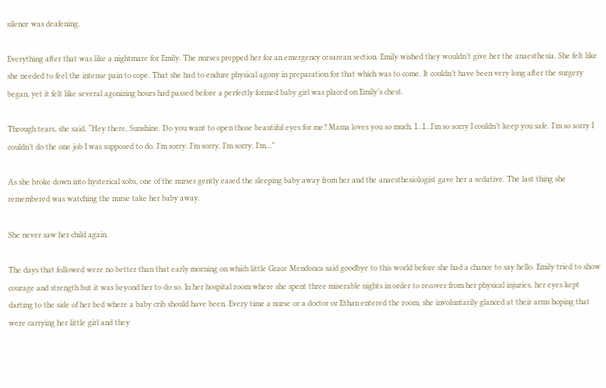silence was deafening.

Everything after that was like a nightmare for Emily. The nurses prepped her for an emergency cesarean section. Emily wished they wouldn’t give her the anaesthesia. She felt like she needed to feel the intense pain to cope. That she had to endure physical agony in preparation for that which was to come. It couldn’t have been very long after the surgery began, yet it felt like several agonizing hours had passed before a perfectly formed baby girl was placed on Emily’s chest.

Through tears, she said, “Hey there, Sunshine. Do you want to open those beautiful eyes for me? Mama loves you so much. I…I…I’m so sorry I couldn’t keep you safe. I’m so sorry I couldn’t do the one job I was supposed to do. I’m sorry. I’m sorry. I’m sorry. I’m…”

As she broke down into hysterical sobs, one of the nurses gently eased the sleeping baby away from her and the anaesthesiologist gave her a sedative. The last thing she remembered was watching the nurse take her baby away.

She never saw her child again.

The days that followed were no better than that early morning on which little Grace Mendonca said goodbye to this world before she had a chance to say hello. Emily tried to show courage and strength but it was beyond her to do so. In her hospital room where she spent three miserable nights in order to recover from her physical injuries, her eyes kept darting to the side of her bed where a baby crib should have been. Every time a nurse or a doctor or Ethan entered the room, she involuntarily glanced at their arms hoping that were carrying her little girl and they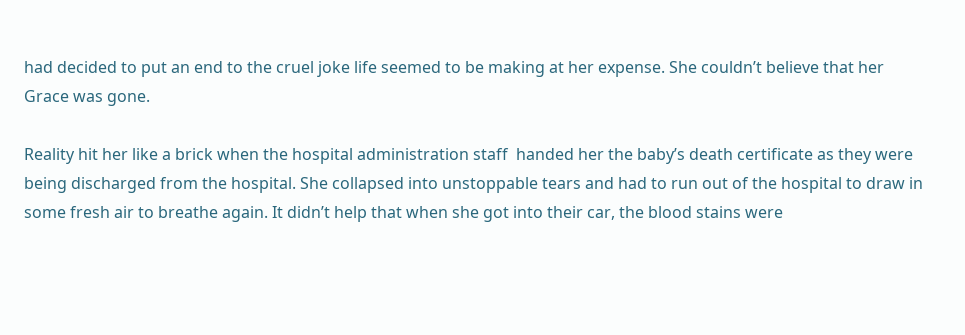had decided to put an end to the cruel joke life seemed to be making at her expense. She couldn’t believe that her Grace was gone.

Reality hit her like a brick when the hospital administration staff  handed her the baby’s death certificate as they were being discharged from the hospital. She collapsed into unstoppable tears and had to run out of the hospital to draw in some fresh air to breathe again. It didn’t help that when she got into their car, the blood stains were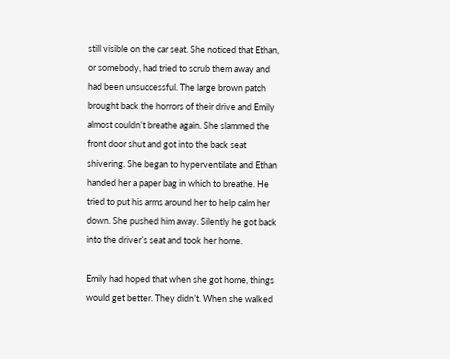still visible on the car seat. She noticed that Ethan, or somebody, had tried to scrub them away and had been unsuccessful. The large brown patch brought back the horrors of their drive and Emily almost couldn’t breathe again. She slammed the front door shut and got into the back seat shivering. She began to hyperventilate and Ethan handed her a paper bag in which to breathe. He tried to put his arms around her to help calm her down. She pushed him away. Silently he got back into the driver’s seat and took her home.

Emily had hoped that when she got home, things would get better. They didn’t. When she walked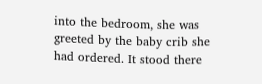into the bedroom, she was greeted by the baby crib she had ordered. It stood there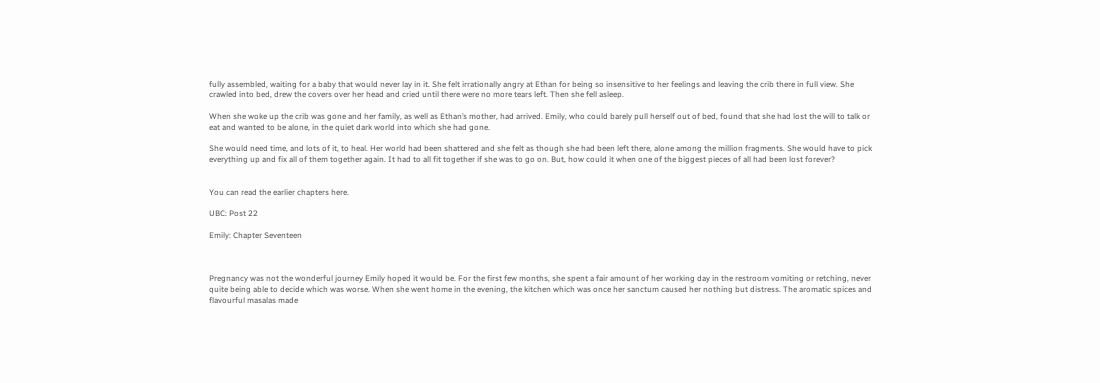fully assembled, waiting for a baby that would never lay in it. She felt irrationally angry at Ethan for being so insensitive to her feelings and leaving the crib there in full view. She crawled into bed, drew the covers over her head and cried until there were no more tears left. Then she fell asleep.

When she woke up the crib was gone and her family, as well as Ethan’s mother, had arrived. Emily, who could barely pull herself out of bed, found that she had lost the will to talk or eat and wanted to be alone, in the quiet dark world into which she had gone.

She would need time, and lots of it, to heal. Her world had been shattered and she felt as though she had been left there, alone among the million fragments. She would have to pick everything up and fix all of them together again. It had to all fit together if she was to go on. But, how could it when one of the biggest pieces of all had been lost forever?


You can read the earlier chapters here.

UBC: Post 22

Emily: Chapter Seventeen



Pregnancy was not the wonderful journey Emily hoped it would be. For the first few months, she spent a fair amount of her working day in the restroom vomiting or retching, never quite being able to decide which was worse. When she went home in the evening, the kitchen which was once her sanctum caused her nothing but distress. The aromatic spices and flavourful masalas made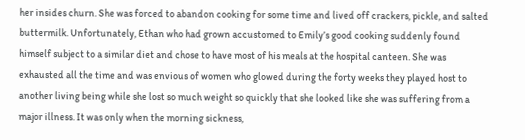her insides churn. She was forced to abandon cooking for some time and lived off crackers, pickle, and salted buttermilk. Unfortunately, Ethan who had grown accustomed to Emily’s good cooking suddenly found himself subject to a similar diet and chose to have most of his meals at the hospital canteen. She was exhausted all the time and was envious of women who glowed during the forty weeks they played host to another living being while she lost so much weight so quickly that she looked like she was suffering from a major illness. It was only when the morning sickness,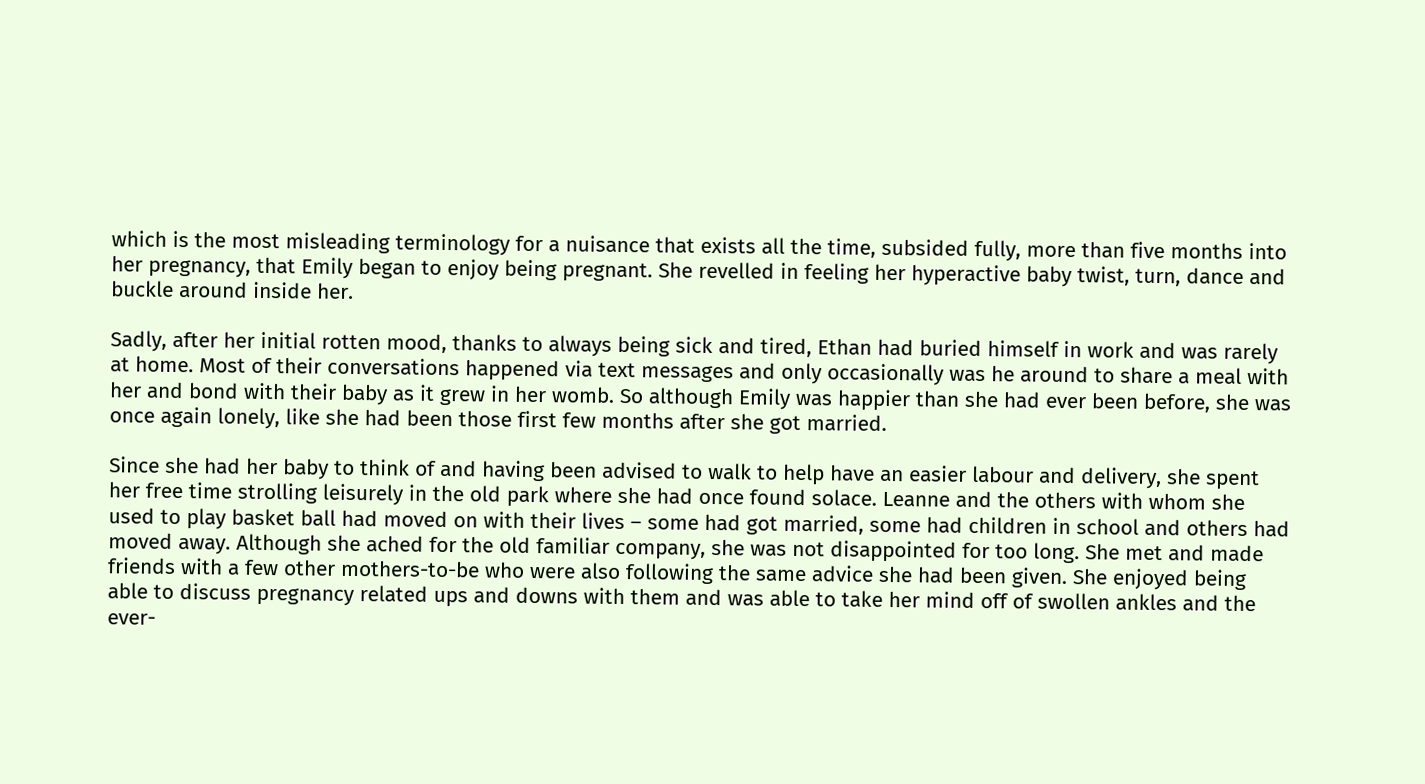which is the most misleading terminology for a nuisance that exists all the time, subsided fully, more than five months into her pregnancy, that Emily began to enjoy being pregnant. She revelled in feeling her hyperactive baby twist, turn, dance and buckle around inside her.

Sadly, after her initial rotten mood, thanks to always being sick and tired, Ethan had buried himself in work and was rarely at home. Most of their conversations happened via text messages and only occasionally was he around to share a meal with her and bond with their baby as it grew in her womb. So although Emily was happier than she had ever been before, she was once again lonely, like she had been those first few months after she got married.

Since she had her baby to think of and having been advised to walk to help have an easier labour and delivery, she spent her free time strolling leisurely in the old park where she had once found solace. Leanne and the others with whom she used to play basket ball had moved on with their lives – some had got married, some had children in school and others had moved away. Although she ached for the old familiar company, she was not disappointed for too long. She met and made friends with a few other mothers-to-be who were also following the same advice she had been given. She enjoyed being able to discuss pregnancy related ups and downs with them and was able to take her mind off of swollen ankles and the ever-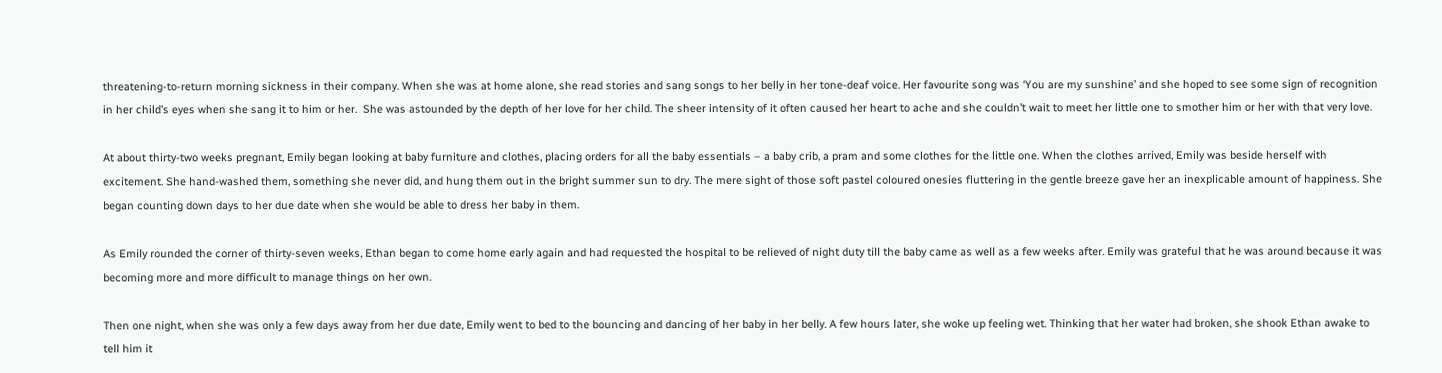threatening-to-return morning sickness in their company. When she was at home alone, she read stories and sang songs to her belly in her tone-deaf voice. Her favourite song was ‘You are my sunshine’ and she hoped to see some sign of recognition in her child’s eyes when she sang it to him or her.  She was astounded by the depth of her love for her child. The sheer intensity of it often caused her heart to ache and she couldn’t wait to meet her little one to smother him or her with that very love.

At about thirty-two weeks pregnant, Emily began looking at baby furniture and clothes, placing orders for all the baby essentials – a baby crib, a pram and some clothes for the little one. When the clothes arrived, Emily was beside herself with excitement. She hand-washed them, something she never did, and hung them out in the bright summer sun to dry. The mere sight of those soft pastel coloured onesies fluttering in the gentle breeze gave her an inexplicable amount of happiness. She began counting down days to her due date when she would be able to dress her baby in them.

As Emily rounded the corner of thirty-seven weeks, Ethan began to come home early again and had requested the hospital to be relieved of night duty till the baby came as well as a few weeks after. Emily was grateful that he was around because it was becoming more and more difficult to manage things on her own.

Then one night, when she was only a few days away from her due date, Emily went to bed to the bouncing and dancing of her baby in her belly. A few hours later, she woke up feeling wet. Thinking that her water had broken, she shook Ethan awake to tell him it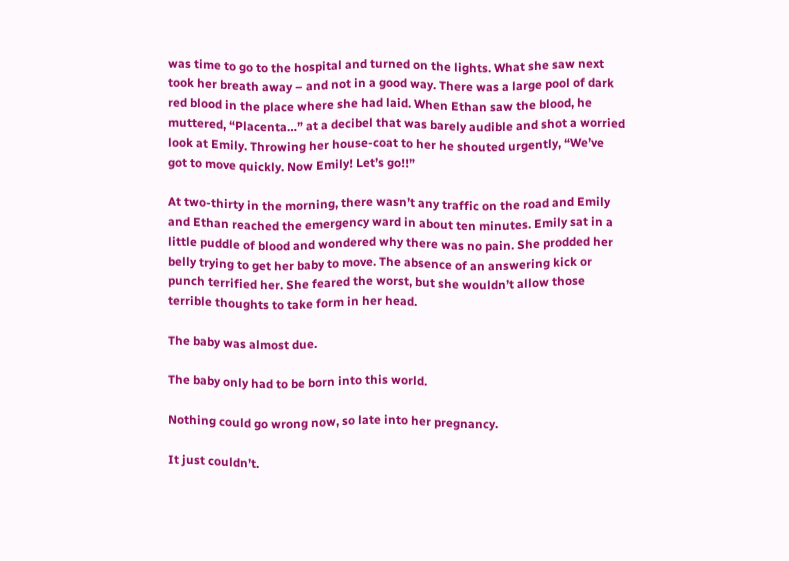was time to go to the hospital and turned on the lights. What she saw next took her breath away – and not in a good way. There was a large pool of dark red blood in the place where she had laid. When Ethan saw the blood, he muttered, “Placenta…” at a decibel that was barely audible and shot a worried look at Emily. Throwing her house-coat to her he shouted urgently, “We’ve got to move quickly. Now Emily! Let’s go!!”

At two-thirty in the morning, there wasn’t any traffic on the road and Emily and Ethan reached the emergency ward in about ten minutes. Emily sat in a little puddle of blood and wondered why there was no pain. She prodded her belly trying to get her baby to move. The absence of an answering kick or punch terrified her. She feared the worst, but she wouldn’t allow those terrible thoughts to take form in her head.

The baby was almost due.

The baby only had to be born into this world.

Nothing could go wrong now, so late into her pregnancy.

It just couldn’t.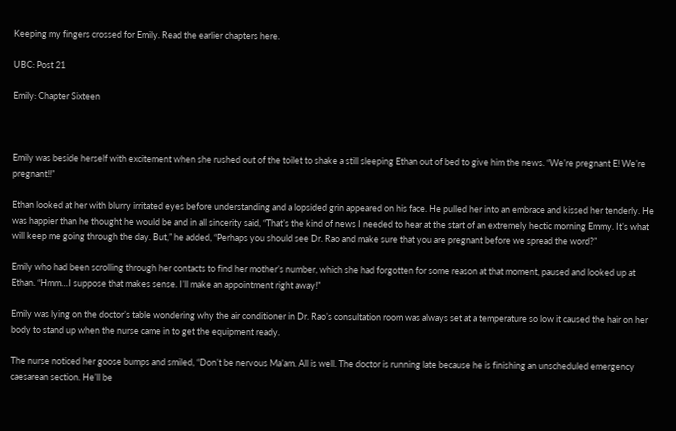Keeping my fingers crossed for Emily. Read the earlier chapters here.

UBC: Post 21

Emily: Chapter Sixteen



Emily was beside herself with excitement when she rushed out of the toilet to shake a still sleeping Ethan out of bed to give him the news. “We’re pregnant E! We’re pregnant!!”

Ethan looked at her with blurry irritated eyes before understanding and a lopsided grin appeared on his face. He pulled her into an embrace and kissed her tenderly. He was happier than he thought he would be and in all sincerity said, “That’s the kind of news I needed to hear at the start of an extremely hectic morning Emmy. It’s what will keep me going through the day. But,” he added, “Perhaps you should see Dr. Rao and make sure that you are pregnant before we spread the word?”

Emily who had been scrolling through her contacts to find her mother’s number, which she had forgotten for some reason at that moment, paused and looked up at Ethan. “Hmm…I suppose that makes sense. I’ll make an appointment right away!”

Emily was lying on the doctor’s table wondering why the air conditioner in Dr. Rao’s consultation room was always set at a temperature so low it caused the hair on her body to stand up when the nurse came in to get the equipment ready.

The nurse noticed her goose bumps and smiled, “Don’t be nervous Ma’am. All is well. The doctor is running late because he is finishing an unscheduled emergency caesarean section. He’ll be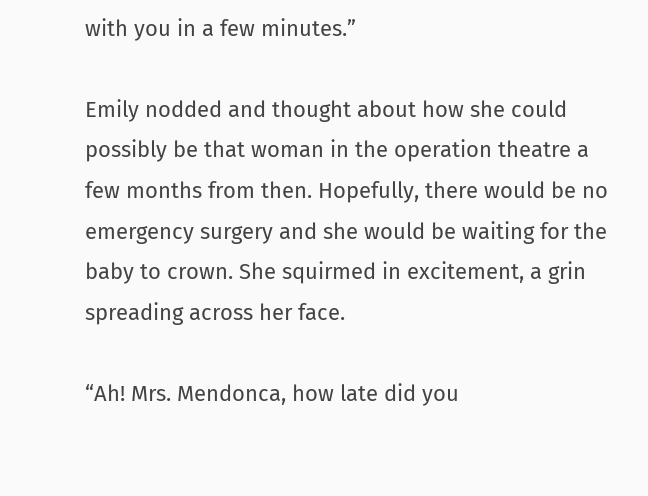with you in a few minutes.”

Emily nodded and thought about how she could possibly be that woman in the operation theatre a few months from then. Hopefully, there would be no emergency surgery and she would be waiting for the baby to crown. She squirmed in excitement, a grin spreading across her face.

“Ah! Mrs. Mendonca, how late did you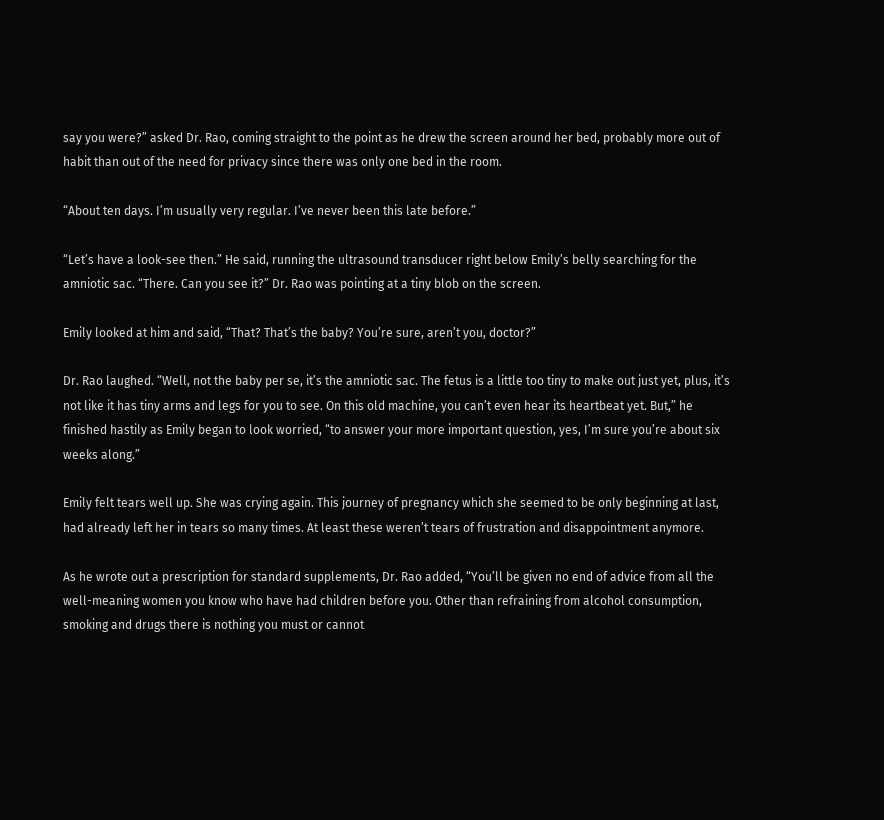say you were?” asked Dr. Rao, coming straight to the point as he drew the screen around her bed, probably more out of habit than out of the need for privacy since there was only one bed in the room.

“About ten days. I’m usually very regular. I’ve never been this late before.”

“Let’s have a look-see then.” He said, running the ultrasound transducer right below Emily’s belly searching for the amniotic sac. “There. Can you see it?” Dr. Rao was pointing at a tiny blob on the screen.

Emily looked at him and said, “That? That’s the baby? You’re sure, aren’t you, doctor?”

Dr. Rao laughed. “Well, not the baby per se, it’s the amniotic sac. The fetus is a little too tiny to make out just yet, plus, it’s not like it has tiny arms and legs for you to see. On this old machine, you can’t even hear its heartbeat yet. But,” he finished hastily as Emily began to look worried, “to answer your more important question, yes, I’m sure you’re about six weeks along.”

Emily felt tears well up. She was crying again. This journey of pregnancy which she seemed to be only beginning at last, had already left her in tears so many times. At least these weren’t tears of frustration and disappointment anymore.

As he wrote out a prescription for standard supplements, Dr. Rao added, “You’ll be given no end of advice from all the well-meaning women you know who have had children before you. Other than refraining from alcohol consumption, smoking and drugs there is nothing you must or cannot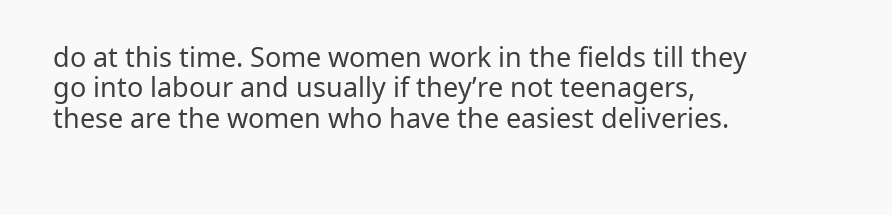do at this time. Some women work in the fields till they go into labour and usually if they’re not teenagers, these are the women who have the easiest deliveries.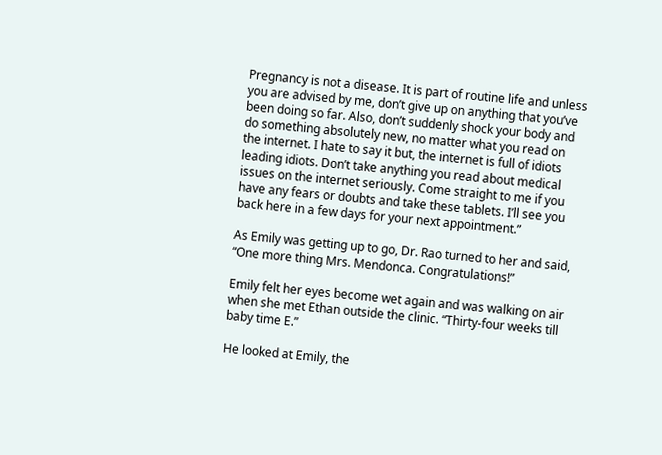Pregnancy is not a disease. It is part of routine life and unless you are advised by me, don’t give up on anything that you’ve been doing so far. Also, don’t suddenly shock your body and do something absolutely new, no matter what you read on the internet. I hate to say it but, the internet is full of idiots leading idiots. Don’t take anything you read about medical issues on the internet seriously. Come straight to me if you have any fears or doubts and take these tablets. I’ll see you back here in a few days for your next appointment.”

As Emily was getting up to go, Dr. Rao turned to her and said, “One more thing Mrs. Mendonca. Congratulations!”

Emily felt her eyes become wet again and was walking on air when she met Ethan outside the clinic. “Thirty-four weeks till baby time E.”

He looked at Emily, the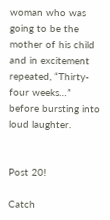woman who was going to be the mother of his child and in excitement repeated, “Thirty-four weeks…” before bursting into loud laughter.


Post 20!

Catch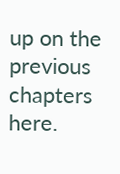up on the previous chapters here.